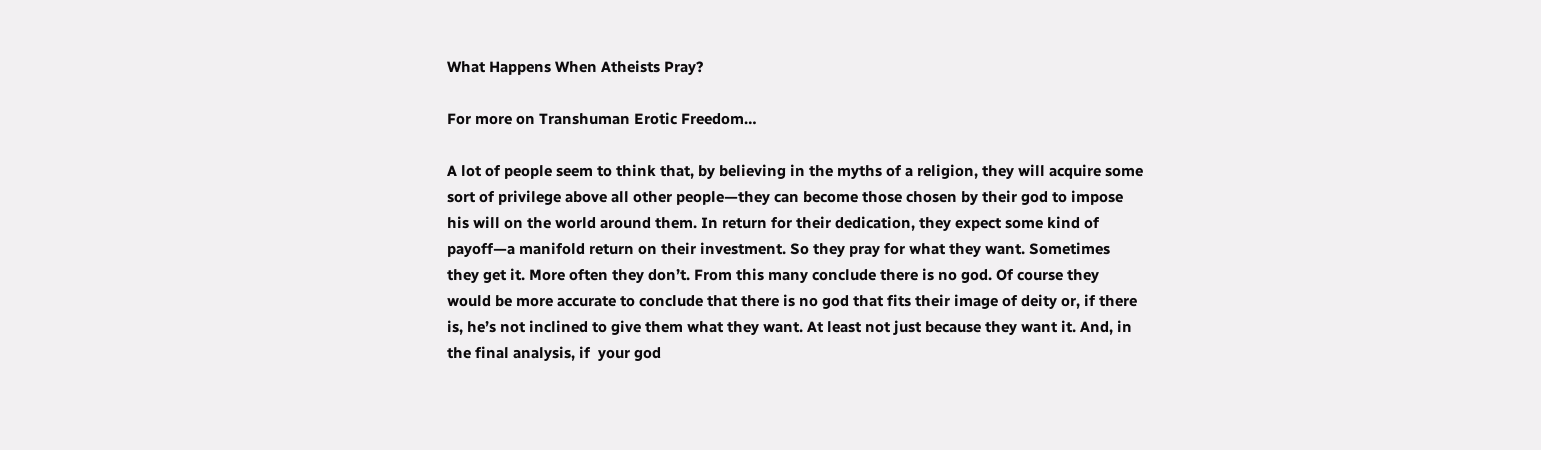What Happens When Atheists Pray?

For more on Transhuman Erotic Freedom…

A lot of people seem to think that, by believing in the myths of a religion, they will acquire some sort of privilege above all other people—they can become those chosen by their god to impose his will on the world around them. In return for their dedication, they expect some kind of payoff—a manifold return on their investment. So they pray for what they want. Sometimes they get it. More often they don’t. From this many conclude there is no god. Of course they would be more accurate to conclude that there is no god that fits their image of deity or, if there is, he’s not inclined to give them what they want. At least not just because they want it. And, in the final analysis, if  your god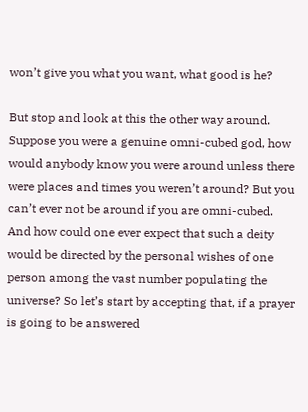won’t give you what you want, what good is he?

But stop and look at this the other way around. Suppose you were a genuine omni-cubed god, how would anybody know you were around unless there were places and times you weren’t around? But you can’t ever not be around if you are omni-cubed. And how could one ever expect that such a deity would be directed by the personal wishes of one person among the vast number populating the universe? So let’s start by accepting that, if a prayer is going to be answered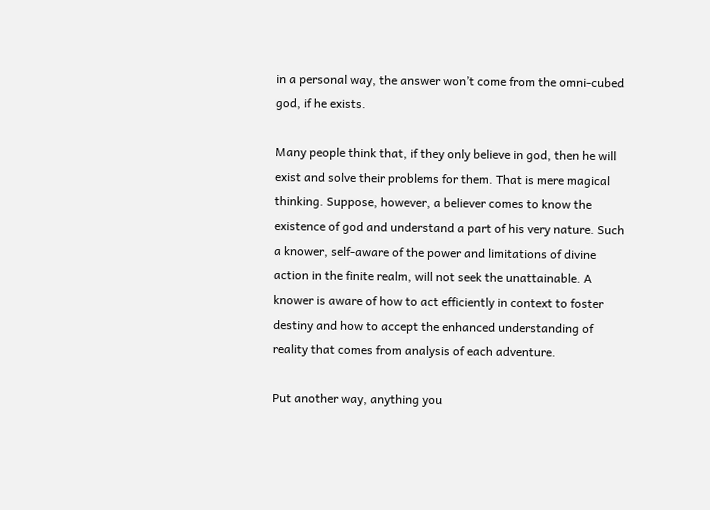in a personal way, the answer won’t come from the omni-cubed god, if he exists.

Many people think that, if they only believe in god, then he will exist and solve their problems for them. That is mere magical thinking. Suppose, however, a believer comes to know the existence of god and understand a part of his very nature. Such a knower, self-aware of the power and limitations of divine action in the finite realm, will not seek the unattainable. A knower is aware of how to act efficiently in context to foster destiny and how to accept the enhanced understanding of reality that comes from analysis of each adventure.

Put another way, anything you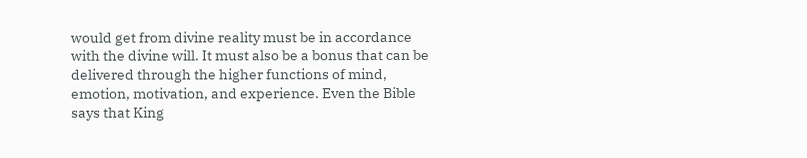would get from divine reality must be in accordance with the divine will. It must also be a bonus that can be delivered through the higher functions of mind, emotion, motivation, and experience. Even the Bible says that King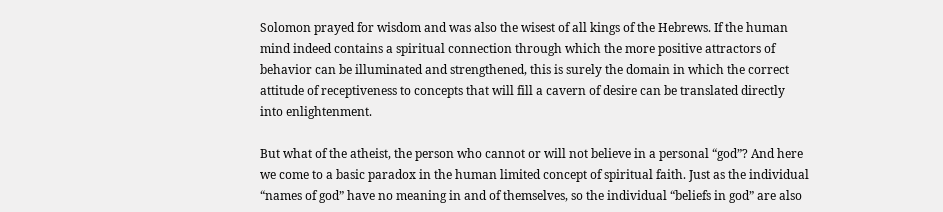Solomon prayed for wisdom and was also the wisest of all kings of the Hebrews. If the human mind indeed contains a spiritual connection through which the more positive attractors of behavior can be illuminated and strengthened, this is surely the domain in which the correct attitude of receptiveness to concepts that will fill a cavern of desire can be translated directly into enlightenment.

But what of the atheist, the person who cannot or will not believe in a personal “god”? And here we come to a basic paradox in the human limited concept of spiritual faith. Just as the individual “names of god” have no meaning in and of themselves, so the individual “beliefs in god” are also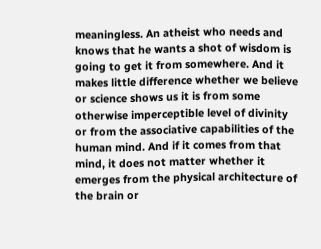meaningless. An atheist who needs and knows that he wants a shot of wisdom is going to get it from somewhere. And it makes little difference whether we believe or science shows us it is from some otherwise imperceptible level of divinity or from the associative capabilities of the human mind. And if it comes from that mind, it does not matter whether it emerges from the physical architecture of the brain or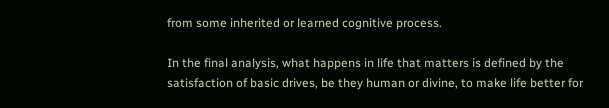from some inherited or learned cognitive process.

In the final analysis, what happens in life that matters is defined by the satisfaction of basic drives, be they human or divine, to make life better for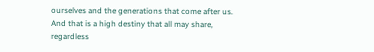ourselves and the generations that come after us. And that is a high destiny that all may share, regardless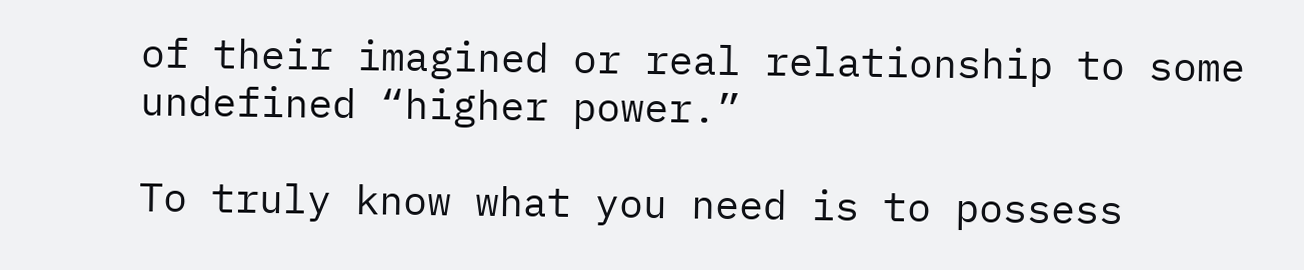of their imagined or real relationship to some undefined “higher power.”

To truly know what you need is to possess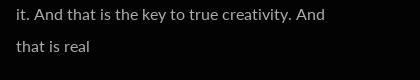it. And that is the key to true creativity. And that is real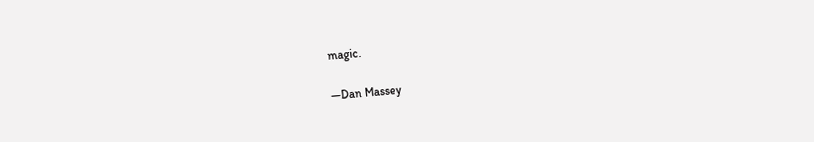magic.

—Dan Massey